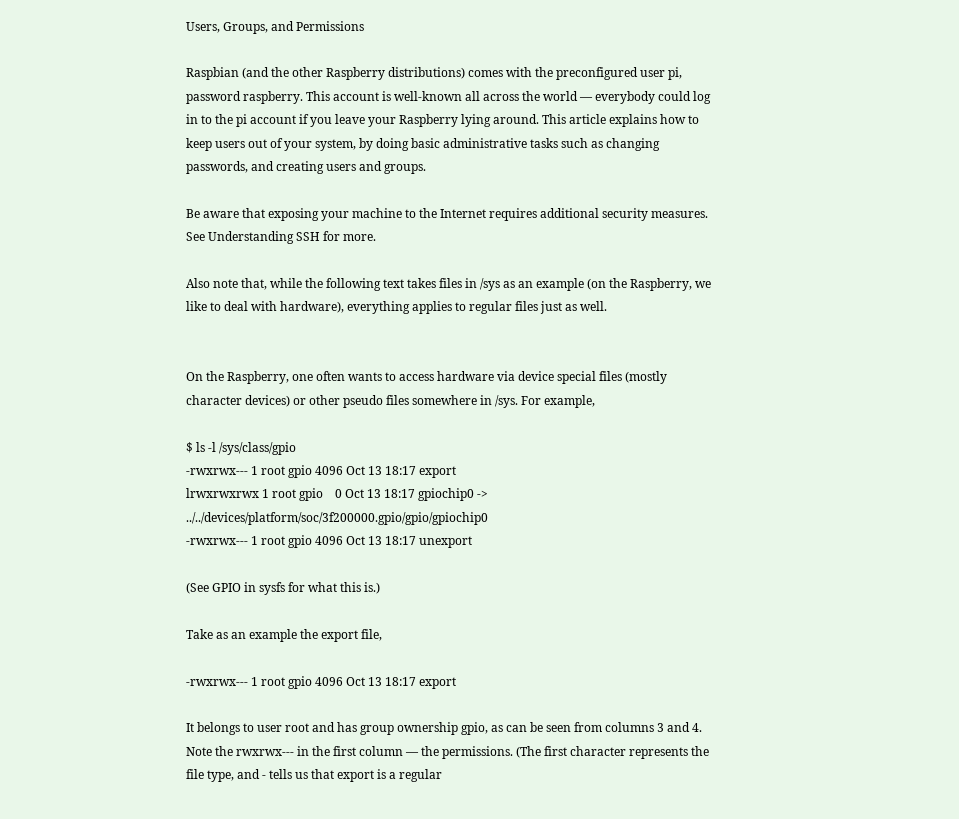Users, Groups, and Permissions

Raspbian (and the other Raspberry distributions) comes with the preconfigured user pi, password raspberry. This account is well-known all across the world — everybody could log in to the pi account if you leave your Raspberry lying around. This article explains how to keep users out of your system, by doing basic administrative tasks such as changing passwords, and creating users and groups.

Be aware that exposing your machine to the Internet requires additional security measures. See Understanding SSH for more.

Also note that, while the following text takes files in /sys as an example (on the Raspberry, we like to deal with hardware), everything applies to regular files just as well.


On the Raspberry, one often wants to access hardware via device special files (mostly character devices) or other pseudo files somewhere in /sys. For example,

$ ls -l /sys/class/gpio
-rwxrwx--- 1 root gpio 4096 Oct 13 18:17 export
lrwxrwxrwx 1 root gpio    0 Oct 13 18:17 gpiochip0 -> ../../devices/platform/soc/3f200000.gpio/gpio/gpiochip0
-rwxrwx--- 1 root gpio 4096 Oct 13 18:17 unexport

(See GPIO in sysfs for what this is.)

Take as an example the export file,

-rwxrwx--- 1 root gpio 4096 Oct 13 18:17 export

It belongs to user root and has group ownership gpio, as can be seen from columns 3 and 4. Note the rwxrwx--- in the first column — the permissions. (The first character represents the file type, and - tells us that export is a regular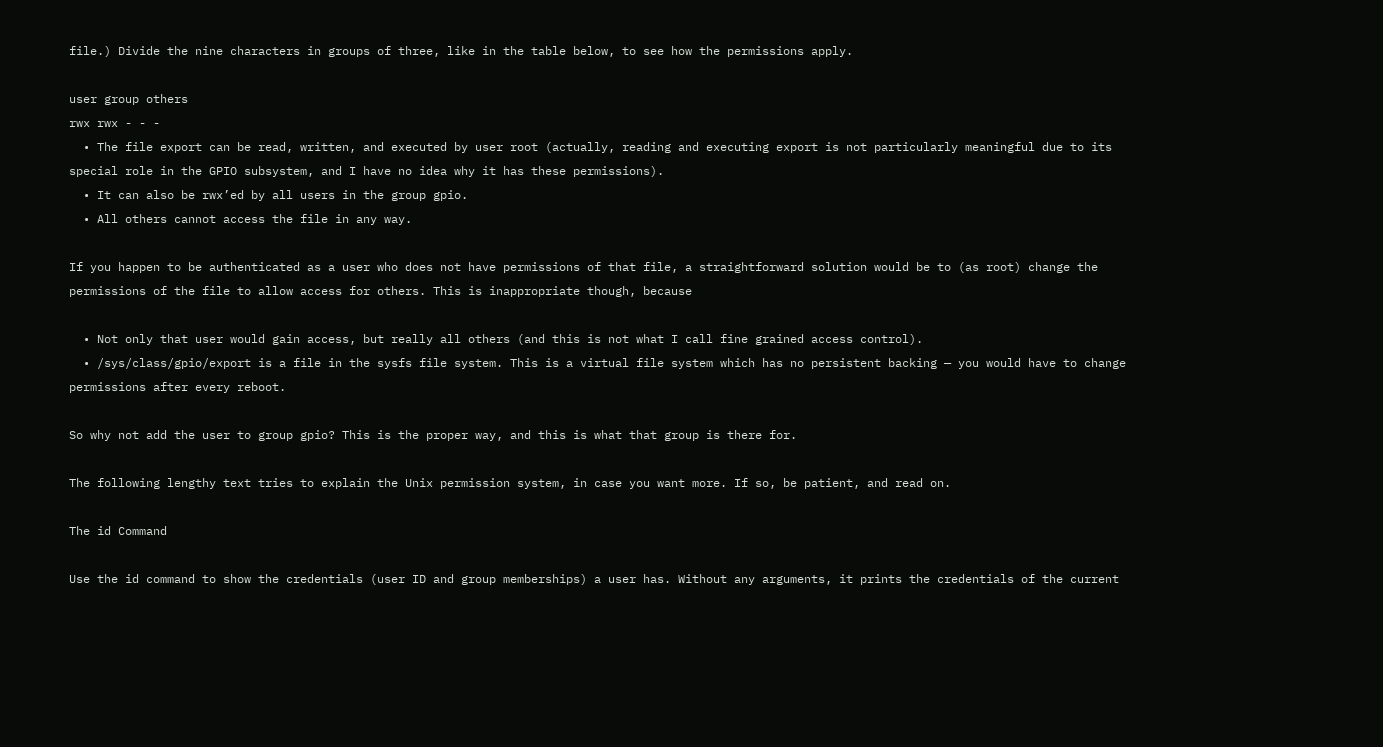file.) Divide the nine characters in groups of three, like in the table below, to see how the permissions apply.

user group others
rwx rwx - - -
  • The file export can be read, written, and executed by user root (actually, reading and executing export is not particularly meaningful due to its special role in the GPIO subsystem, and I have no idea why it has these permissions).
  • It can also be rwx’ed by all users in the group gpio.
  • All others cannot access the file in any way.

If you happen to be authenticated as a user who does not have permissions of that file, a straightforward solution would be to (as root) change the permissions of the file to allow access for others. This is inappropriate though, because

  • Not only that user would gain access, but really all others (and this is not what I call fine grained access control).
  • /sys/class/gpio/export is a file in the sysfs file system. This is a virtual file system which has no persistent backing — you would have to change permissions after every reboot.

So why not add the user to group gpio? This is the proper way, and this is what that group is there for.

The following lengthy text tries to explain the Unix permission system, in case you want more. If so, be patient, and read on.

The id Command

Use the id command to show the credentials (user ID and group memberships) a user has. Without any arguments, it prints the credentials of the current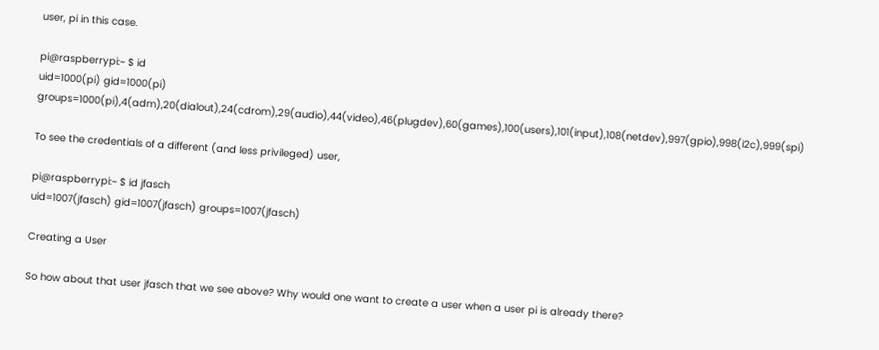user, pi in this case.

pi@raspberrypi:~ $ id
uid=1000(pi) gid=1000(pi) groups=1000(pi),4(adm),20(dialout),24(cdrom),29(audio),44(video),46(plugdev),60(games),100(users),101(input),108(netdev),997(gpio),998(i2c),999(spi)

To see the credentials of a different (and less privileged) user,

pi@raspberrypi:~ $ id jfasch
uid=1007(jfasch) gid=1007(jfasch) groups=1007(jfasch)

Creating a User

So how about that user jfasch that we see above? Why would one want to create a user when a user pi is already there?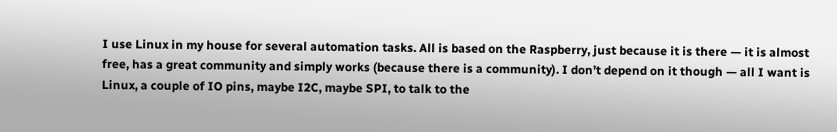I use Linux in my house for several automation tasks. All is based on the Raspberry, just because it is there — it is almost free, has a great community and simply works (because there is a community). I don’t depend on it though — all I want is Linux, a couple of IO pins, maybe I2C, maybe SPI, to talk to the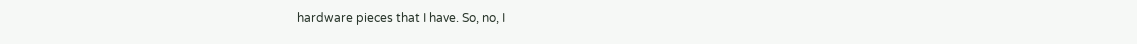hardware pieces that I have. So, no, I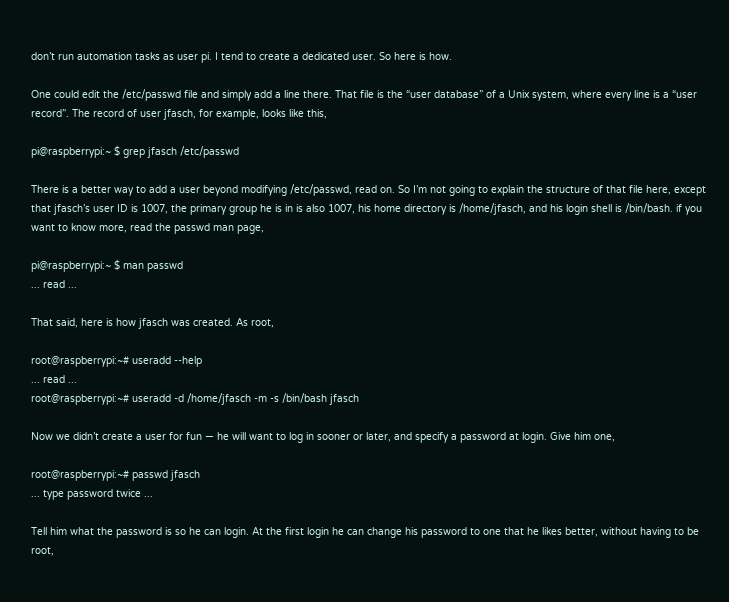don’t run automation tasks as user pi. I tend to create a dedicated user. So here is how.

One could edit the /etc/passwd file and simply add a line there. That file is the “user database” of a Unix system, where every line is a “user record”. The record of user jfasch, for example, looks like this,

pi@raspberrypi:~ $ grep jfasch /etc/passwd

There is a better way to add a user beyond modifying /etc/passwd, read on. So I’m not going to explain the structure of that file here, except that jfasch’s user ID is 1007, the primary group he is in is also 1007, his home directory is /home/jfasch, and his login shell is /bin/bash. if you want to know more, read the passwd man page,

pi@raspberrypi:~ $ man passwd
... read ...

That said, here is how jfasch was created. As root,

root@raspberrypi:~# useradd --help
... read ...
root@raspberrypi:~# useradd -d /home/jfasch -m -s /bin/bash jfasch

Now we didn’t create a user for fun — he will want to log in sooner or later, and specify a password at login. Give him one,

root@raspberrypi:~# passwd jfasch
... type password twice ...

Tell him what the password is so he can login. At the first login he can change his password to one that he likes better, without having to be root,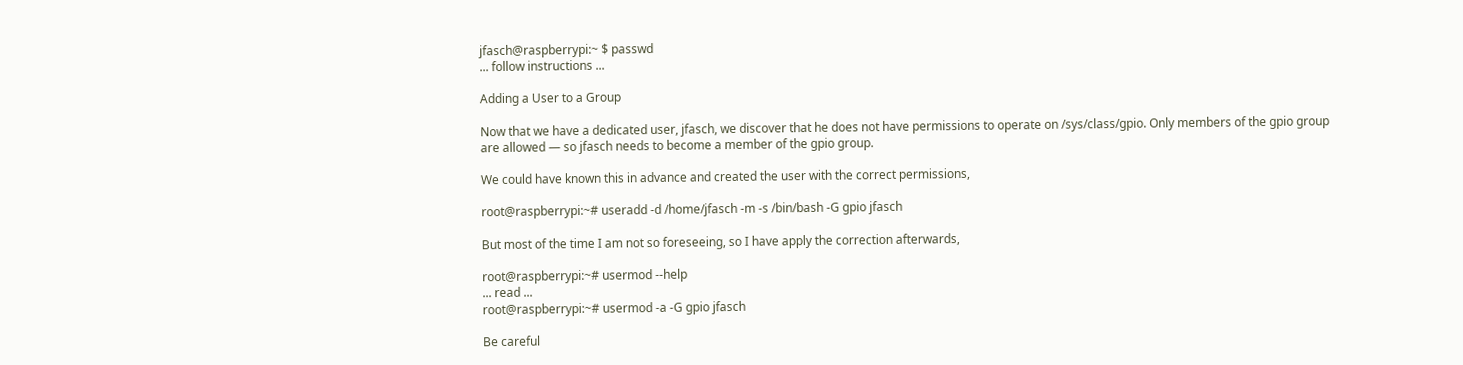jfasch@raspberrypi:~ $ passwd
... follow instructions ...

Adding a User to a Group

Now that we have a dedicated user, jfasch, we discover that he does not have permissions to operate on /sys/class/gpio. Only members of the gpio group are allowed — so jfasch needs to become a member of the gpio group.

We could have known this in advance and created the user with the correct permissions,

root@raspberrypi:~# useradd -d /home/jfasch -m -s /bin/bash -G gpio jfasch

But most of the time I am not so foreseeing, so I have apply the correction afterwards,

root@raspberrypi:~# usermod --help
... read ...
root@raspberrypi:~# usermod -a -G gpio jfasch

Be careful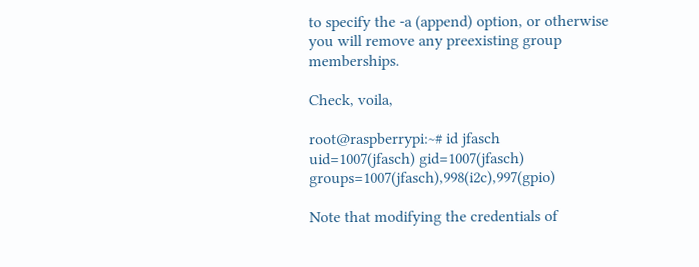to specify the -a (append) option, or otherwise you will remove any preexisting group memberships.

Check, voila,

root@raspberrypi:~# id jfasch
uid=1007(jfasch) gid=1007(jfasch) groups=1007(jfasch),998(i2c),997(gpio)

Note that modifying the credentials of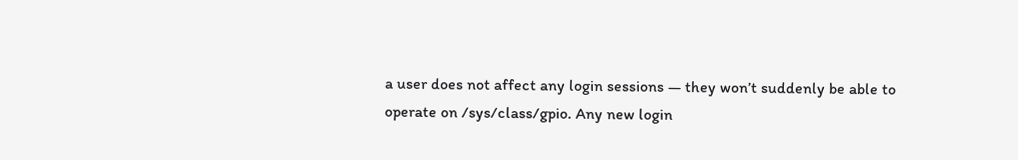a user does not affect any login sessions — they won’t suddenly be able to operate on /sys/class/gpio. Any new login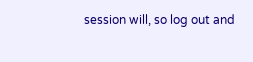session will, so log out and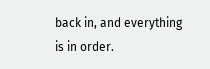back in, and everything is in order.